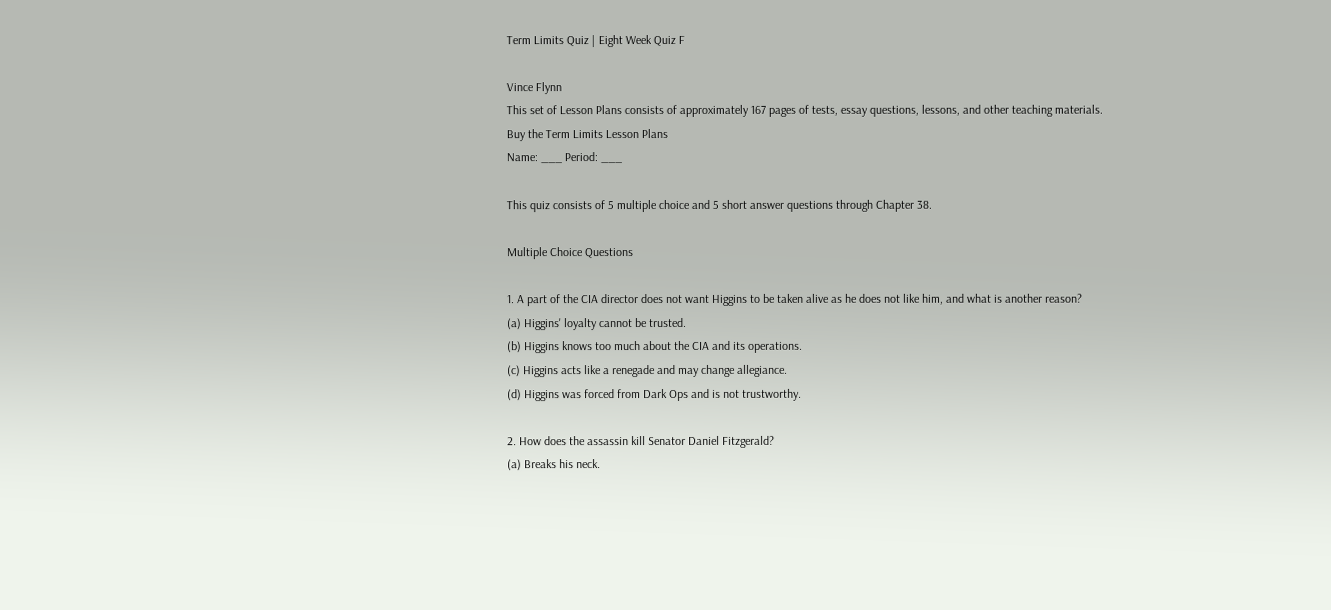Term Limits Quiz | Eight Week Quiz F

Vince Flynn
This set of Lesson Plans consists of approximately 167 pages of tests, essay questions, lessons, and other teaching materials.
Buy the Term Limits Lesson Plans
Name: ___ Period: ___

This quiz consists of 5 multiple choice and 5 short answer questions through Chapter 38.

Multiple Choice Questions

1. A part of the CIA director does not want Higgins to be taken alive as he does not like him, and what is another reason?
(a) Higgins' loyalty cannot be trusted.
(b) Higgins knows too much about the CIA and its operations.
(c) Higgins acts like a renegade and may change allegiance.
(d) Higgins was forced from Dark Ops and is not trustworthy.

2. How does the assassin kill Senator Daniel Fitzgerald?
(a) Breaks his neck.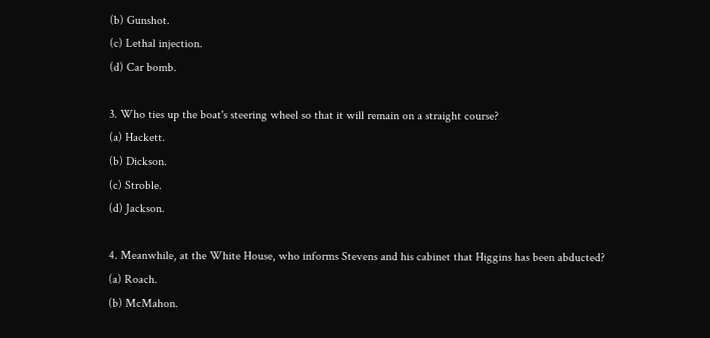(b) Gunshot.
(c) Lethal injection.
(d) Car bomb.

3. Who ties up the boat's steering wheel so that it will remain on a straight course?
(a) Hackett.
(b) Dickson.
(c) Stroble.
(d) Jackson.

4. Meanwhile, at the White House, who informs Stevens and his cabinet that Higgins has been abducted?
(a) Roach.
(b) McMahon.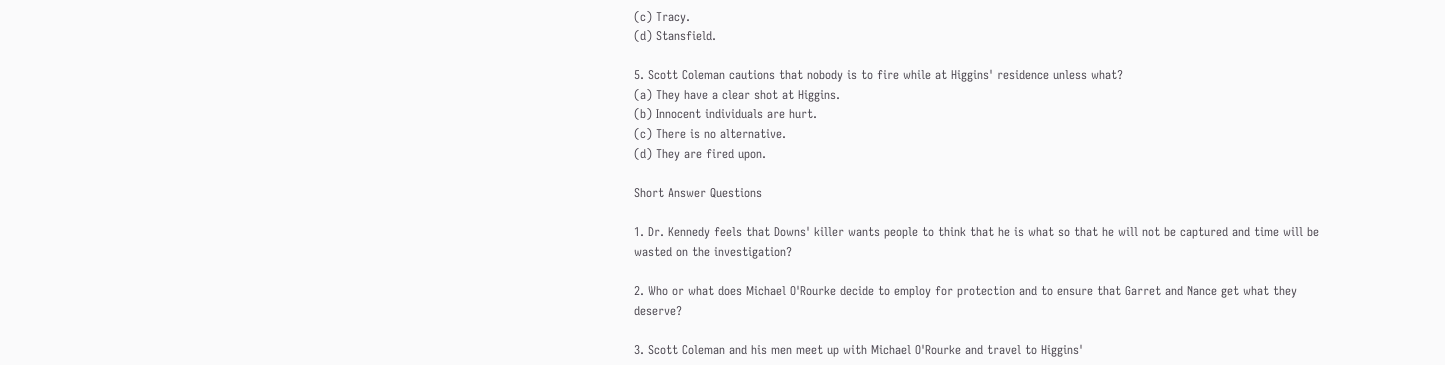(c) Tracy.
(d) Stansfield.

5. Scott Coleman cautions that nobody is to fire while at Higgins' residence unless what?
(a) They have a clear shot at Higgins.
(b) Innocent individuals are hurt.
(c) There is no alternative.
(d) They are fired upon.

Short Answer Questions

1. Dr. Kennedy feels that Downs' killer wants people to think that he is what so that he will not be captured and time will be wasted on the investigation?

2. Who or what does Michael O'Rourke decide to employ for protection and to ensure that Garret and Nance get what they deserve?

3. Scott Coleman and his men meet up with Michael O'Rourke and travel to Higgins'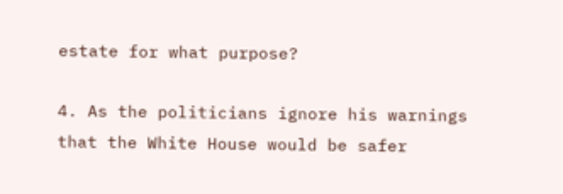estate for what purpose?

4. As the politicians ignore his warnings that the White House would be safer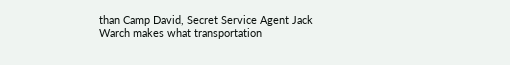than Camp David, Secret Service Agent Jack Warch makes what transportation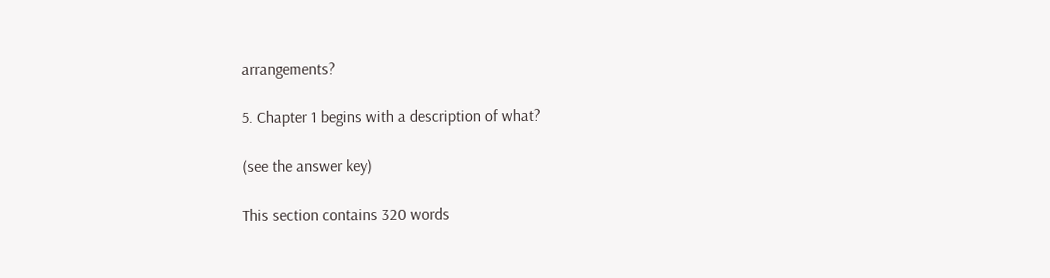arrangements?

5. Chapter 1 begins with a description of what?

(see the answer key)

This section contains 320 words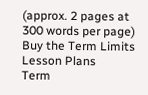(approx. 2 pages at 300 words per page)
Buy the Term Limits Lesson Plans
Term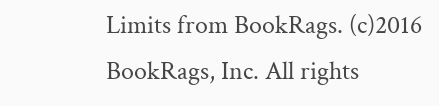Limits from BookRags. (c)2016 BookRags, Inc. All rights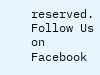reserved.
Follow Us on Facebook